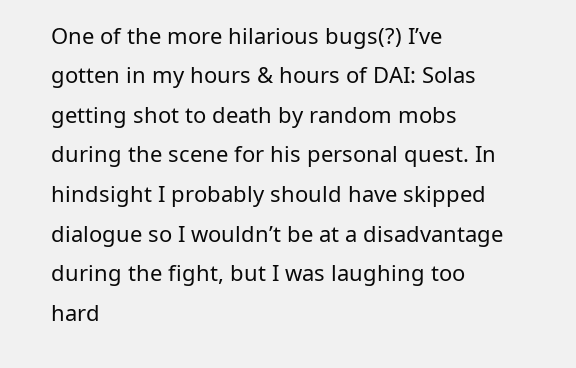One of the more hilarious bugs(?) I’ve gotten in my hours & hours of DAI: Solas getting shot to death by random mobs during the scene for his personal quest. In hindsight I probably should have skipped dialogue so I wouldn’t be at a disadvantage during the fight, but I was laughing too hard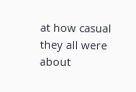at how casual they all were about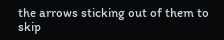the arrows sticking out of them to skip